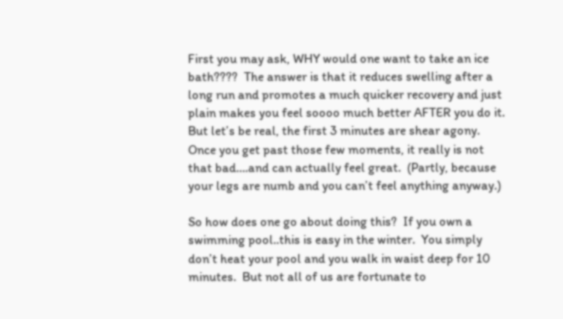First you may ask, WHY would one want to take an ice bath????  The answer is that it reduces swelling after a long run and promotes a much quicker recovery and just plain makes you feel soooo much better AFTER you do it.   But let’s be real, the first 3 minutes are shear agony.  Once you get past those few moments, it really is not that bad….and can actually feel great.  (Partly, because your legs are numb and you can’t feel anything anyway.)

So how does one go about doing this?  If you own a swimming pool..this is easy in the winter.  You simply don’t heat your pool and you walk in waist deep for 10 minutes.  But not all of us are fortunate to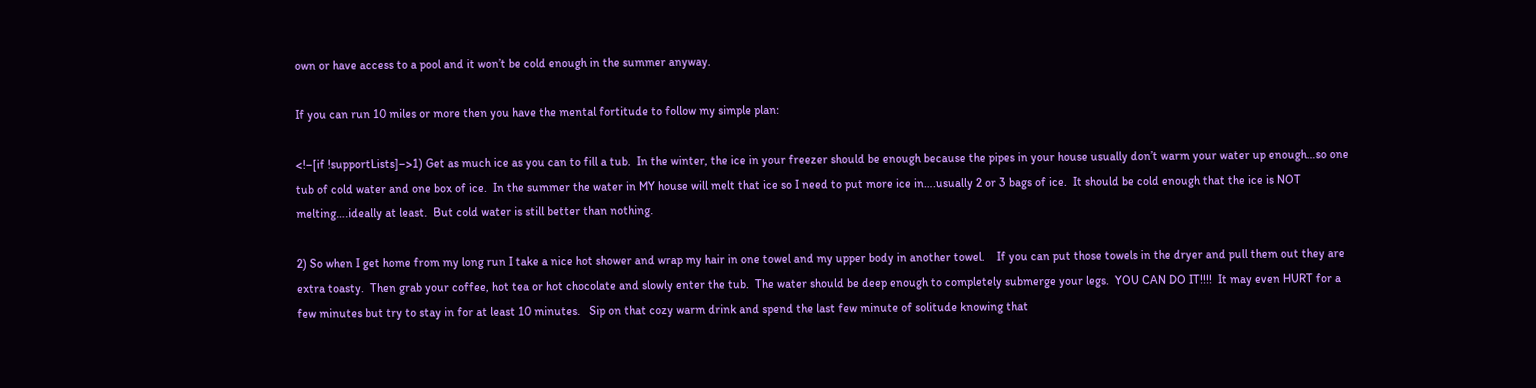own or have access to a pool and it won’t be cold enough in the summer anyway.

If you can run 10 miles or more then you have the mental fortitude to follow my simple plan:

<!–[if !supportLists]–>1) Get as much ice as you can to fill a tub.  In the winter, the ice in your freezer should be enough because the pipes in your house usually don’t warm your water up enough…so one tub of cold water and one box of ice.  In the summer the water in MY house will melt that ice so I need to put more ice in….usually 2 or 3 bags of ice.  It should be cold enough that the ice is NOT melting….ideally at least.  But cold water is still better than nothing.

2) So when I get home from my long run I take a nice hot shower and wrap my hair in one towel and my upper body in another towel.    If you can put those towels in the dryer and pull them out they are extra toasty.  Then grab your coffee, hot tea or hot chocolate and slowly enter the tub.  The water should be deep enough to completely submerge your legs.  YOU CAN DO IT!!!!  It may even HURT for a few minutes but try to stay in for at least 10 minutes.   Sip on that cozy warm drink and spend the last few minute of solitude knowing that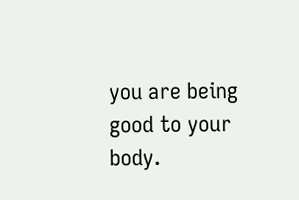you are being good to your body.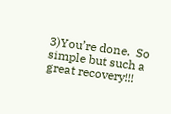3)You’re done.  So simple but such a great recovery!!!